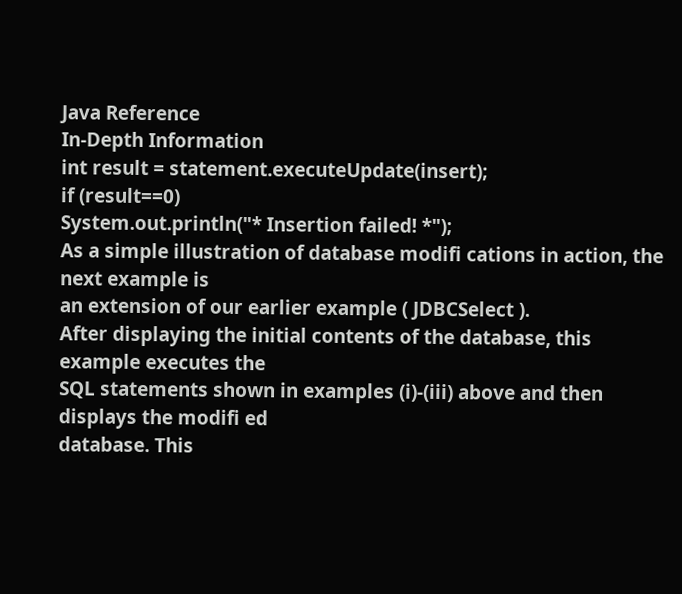Java Reference
In-Depth Information
int result = statement.executeUpdate(insert);
if (result==0)
System.out.println("* Insertion failed! *");
As a simple illustration of database modifi cations in action, the next example is
an extension of our earlier example ( JDBCSelect ).
After displaying the initial contents of the database, this example executes the
SQL statements shown in examples (i)-(iii) above and then displays the modifi ed
database. This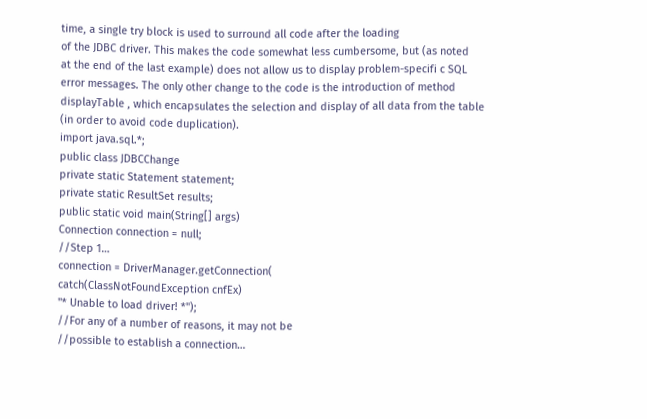time, a single try block is used to surround all code after the loading
of the JDBC driver. This makes the code somewhat less cumbersome, but (as noted
at the end of the last example) does not allow us to display problem-specifi c SQL
error messages. The only other change to the code is the introduction of method
displayTable , which encapsulates the selection and display of all data from the table
(in order to avoid code duplication).
import java.sql.*;
public class JDBCChange
private static Statement statement;
private static ResultSet results;
public static void main(String[] args)
Connection connection = null;
//Step 1…
connection = DriverManager.getConnection(
catch(ClassNotFoundException cnfEx)
"* Unable to load driver! *");
//For any of a number of reasons, it may not be
//possible to establish a connection…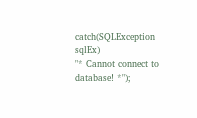catch(SQLException sqlEx)
"* Cannot connect to database! *");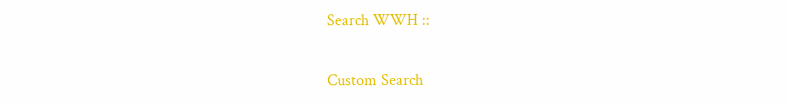Search WWH ::

Custom Search